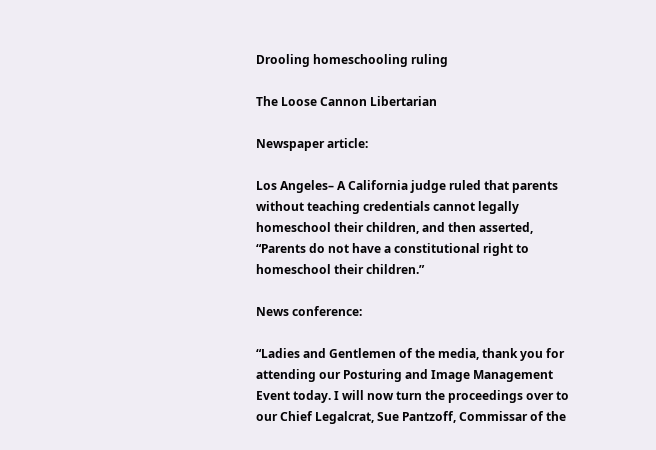Drooling homeschooling ruling

The Loose Cannon Libertarian

Newspaper article:

Los Angeles– A California judge ruled that parents without teaching credentials cannot legally homeschool their children, and then asserted, “Parents do not have a constitutional right to homeschool their children.”

News conference:

“Ladies and Gentlemen of the media, thank you for attending our Posturing and Image Management Event today. I will now turn the proceedings over to our Chief Legalcrat, Sue Pantzoff, Commissar of the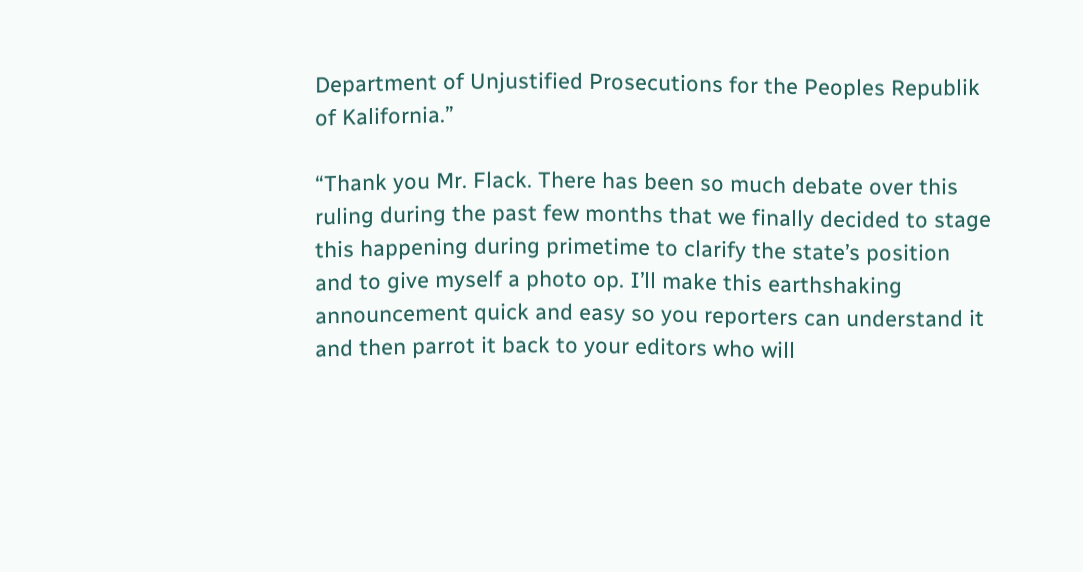Department of Unjustified Prosecutions for the Peoples Republik of Kalifornia.”

“Thank you Mr. Flack. There has been so much debate over this ruling during the past few months that we finally decided to stage this happening during primetime to clarify the state’s position and to give myself a photo op. I’ll make this earthshaking announcement quick and easy so you reporters can understand it and then parrot it back to your editors who will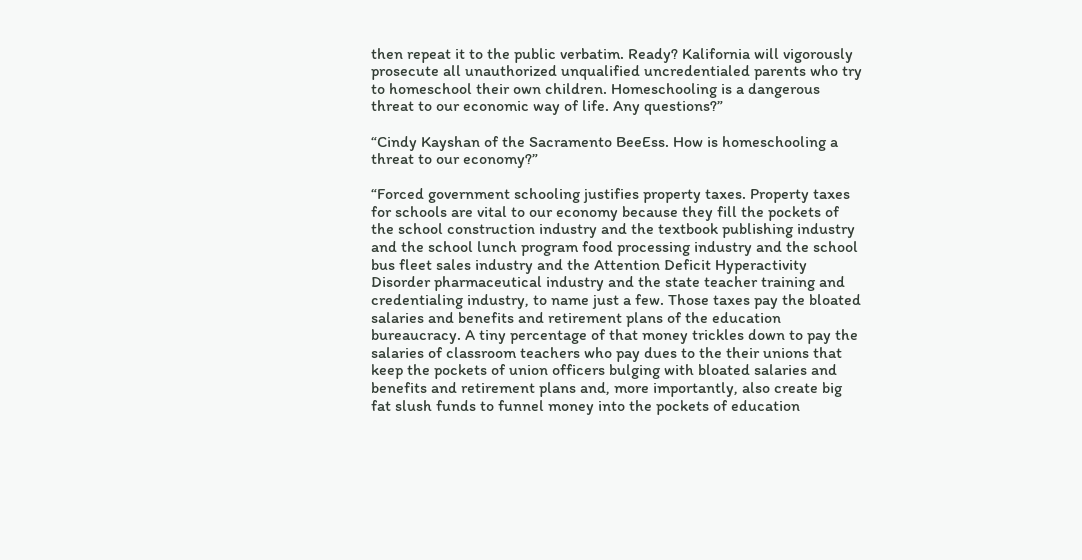then repeat it to the public verbatim. Ready? Kalifornia will vigorously prosecute all unauthorized unqualified uncredentialed parents who try to homeschool their own children. Homeschooling is a dangerous threat to our economic way of life. Any questions?”

“Cindy Kayshan of the Sacramento BeeEss. How is homeschooling a threat to our economy?”

“Forced government schooling justifies property taxes. Property taxes for schools are vital to our economy because they fill the pockets of the school construction industry and the textbook publishing industry and the school lunch program food processing industry and the school bus fleet sales industry and the Attention Deficit Hyperactivity Disorder pharmaceutical industry and the state teacher training and credentialing industry, to name just a few. Those taxes pay the bloated salaries and benefits and retirement plans of the education bureaucracy. A tiny percentage of that money trickles down to pay the salaries of classroom teachers who pay dues to the their unions that keep the pockets of union officers bulging with bloated salaries and benefits and retirement plans and, more importantly, also create big fat slush funds to funnel money into the pockets of education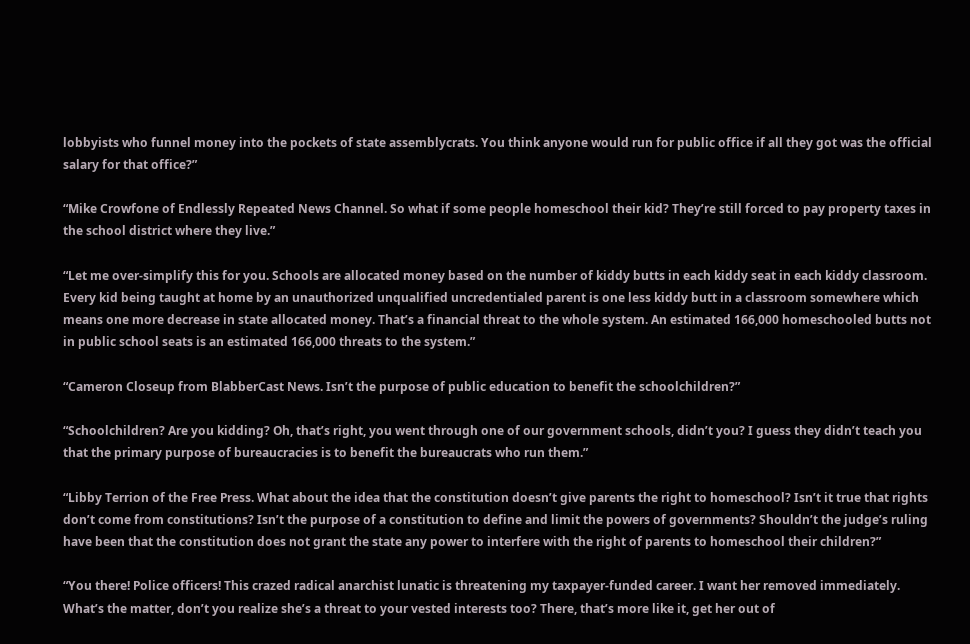lobbyists who funnel money into the pockets of state assemblycrats. You think anyone would run for public office if all they got was the official salary for that office?”

“Mike Crowfone of Endlessly Repeated News Channel. So what if some people homeschool their kid? They’re still forced to pay property taxes in the school district where they live.”

“Let me over-simplify this for you. Schools are allocated money based on the number of kiddy butts in each kiddy seat in each kiddy classroom. Every kid being taught at home by an unauthorized unqualified uncredentialed parent is one less kiddy butt in a classroom somewhere which means one more decrease in state allocated money. That’s a financial threat to the whole system. An estimated 166,000 homeschooled butts not in public school seats is an estimated 166,000 threats to the system.”

“Cameron Closeup from BlabberCast News. Isn’t the purpose of public education to benefit the schoolchildren?”

“Schoolchildren? Are you kidding? Oh, that’s right, you went through one of our government schools, didn’t you? I guess they didn’t teach you that the primary purpose of bureaucracies is to benefit the bureaucrats who run them.”

“Libby Terrion of the Free Press. What about the idea that the constitution doesn’t give parents the right to homeschool? Isn’t it true that rights don’t come from constitutions? Isn’t the purpose of a constitution to define and limit the powers of governments? Shouldn’t the judge’s ruling have been that the constitution does not grant the state any power to interfere with the right of parents to homeschool their children?”

“You there! Police officers! This crazed radical anarchist lunatic is threatening my taxpayer-funded career. I want her removed immediately. What’s the matter, don’t you realize she’s a threat to your vested interests too? There, that’s more like it, get her out of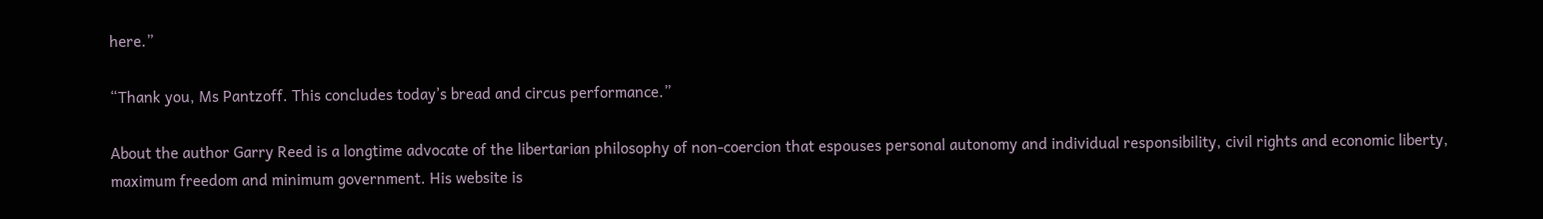here.”

“Thank you, Ms Pantzoff. This concludes today’s bread and circus performance.”

About the author Garry Reed is a longtime advocate of the libertarian philosophy of non-coercion that espouses personal autonomy and individual responsibility, civil rights and economic liberty, maximum freedom and minimum government. His website is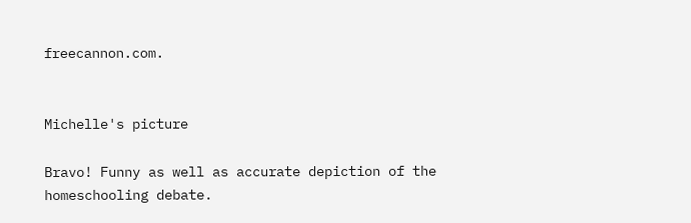freecannon.com.


Michelle's picture

Bravo! Funny as well as accurate depiction of the homeschooling debate.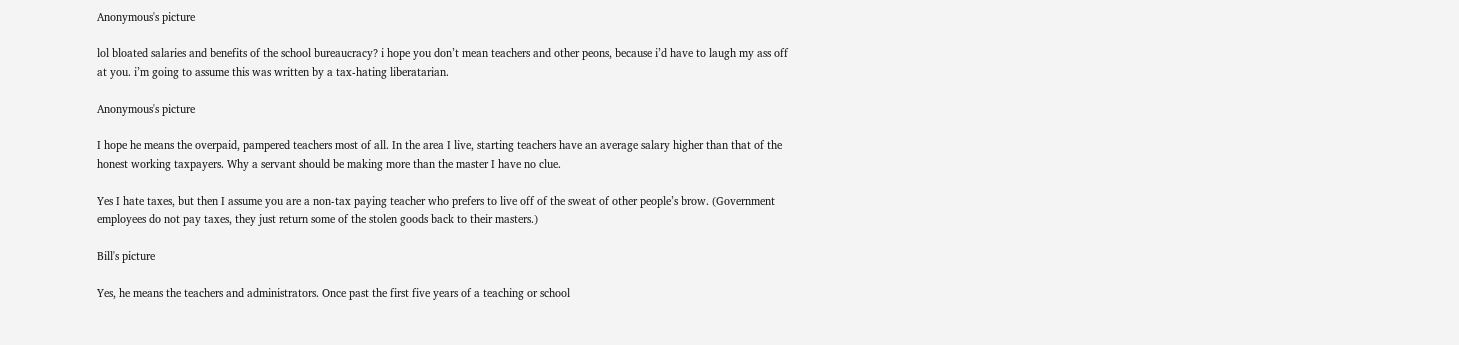Anonymous's picture

lol bloated salaries and benefits of the school bureaucracy? i hope you don’t mean teachers and other peons, because i’d have to laugh my ass off at you. i’m going to assume this was written by a tax-hating liberatarian.

Anonymous's picture

I hope he means the overpaid, pampered teachers most of all. In the area I live, starting teachers have an average salary higher than that of the honest working taxpayers. Why a servant should be making more than the master I have no clue.

Yes I hate taxes, but then I assume you are a non-tax paying teacher who prefers to live off of the sweat of other people’s brow. (Government employees do not pay taxes, they just return some of the stolen goods back to their masters.)

Bill's picture

Yes, he means the teachers and administrators. Once past the first five years of a teaching or school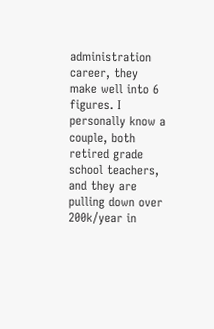administration career, they make well into 6 figures. I personally know a couple, both retired grade school teachers, and they are pulling down over 200k/year in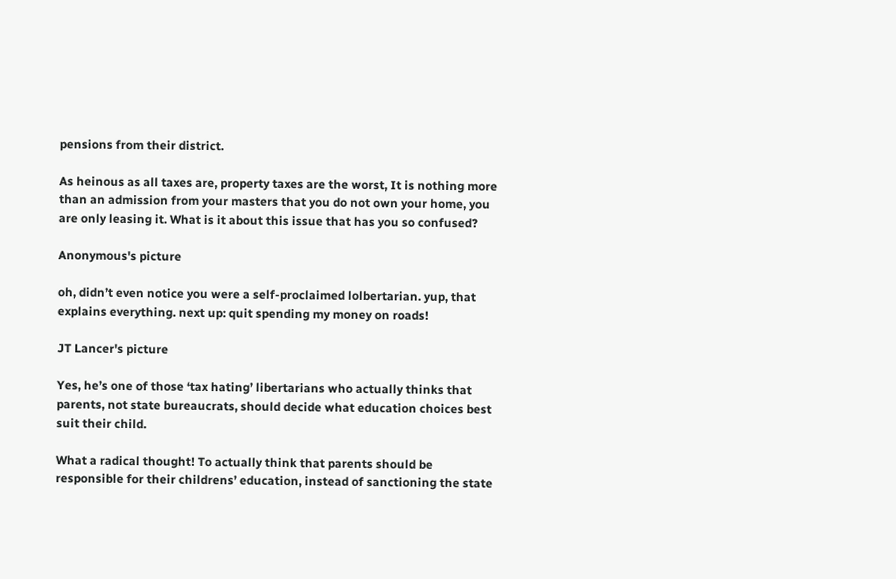pensions from their district.

As heinous as all taxes are, property taxes are the worst, It is nothing more than an admission from your masters that you do not own your home, you are only leasing it. What is it about this issue that has you so confused?

Anonymous's picture

oh, didn’t even notice you were a self-proclaimed lolbertarian. yup, that explains everything. next up: quit spending my money on roads!

JT Lancer's picture

Yes, he’s one of those ‘tax hating’ libertarians who actually thinks that parents, not state bureaucrats, should decide what education choices best suit their child.

What a radical thought! To actually think that parents should be responsible for their childrens’ education, instead of sanctioning the state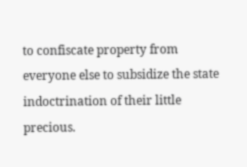to confiscate property from everyone else to subsidize the state indoctrination of their little precious.